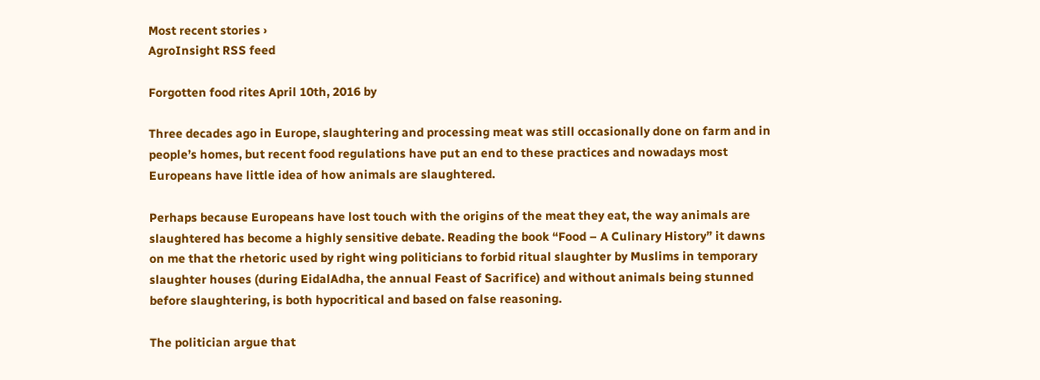Most recent stories ›
AgroInsight RSS feed

Forgotten food rites April 10th, 2016 by

Three decades ago in Europe, slaughtering and processing meat was still occasionally done on farm and in people’s homes, but recent food regulations have put an end to these practices and nowadays most Europeans have little idea of how animals are slaughtered.

Perhaps because Europeans have lost touch with the origins of the meat they eat, the way animals are slaughtered has become a highly sensitive debate. Reading the book “Food – A Culinary History” it dawns on me that the rhetoric used by right wing politicians to forbid ritual slaughter by Muslims in temporary slaughter houses (during EidalAdha, the annual Feast of Sacrifice) and without animals being stunned before slaughtering, is both hypocritical and based on false reasoning.

The politician argue that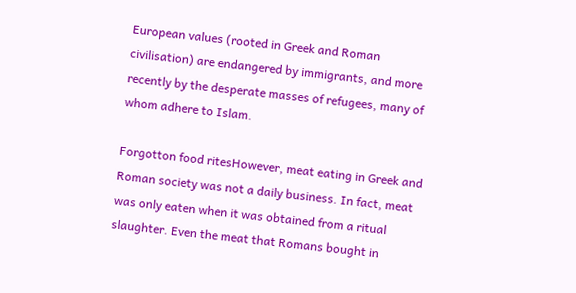European values (rooted in Greek and Roman civilisation) are endangered by immigrants, and more recently by the desperate masses of refugees, many of whom adhere to Islam.

Forgotton food ritesHowever, meat eating in Greek and Roman society was not a daily business. In fact, meat was only eaten when it was obtained from a ritual slaughter. Even the meat that Romans bought in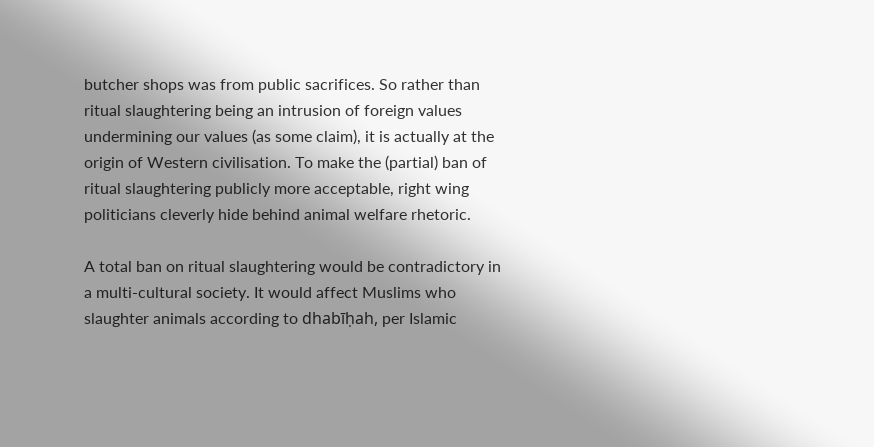butcher shops was from public sacrifices. So rather than ritual slaughtering being an intrusion of foreign values undermining our values (as some claim), it is actually at the origin of Western civilisation. To make the (partial) ban of ritual slaughtering publicly more acceptable, right wing politicians cleverly hide behind animal welfare rhetoric.

A total ban on ritual slaughtering would be contradictory in a multi-cultural society. It would affect Muslims who slaughter animals according to dhabīḥah, per Islamic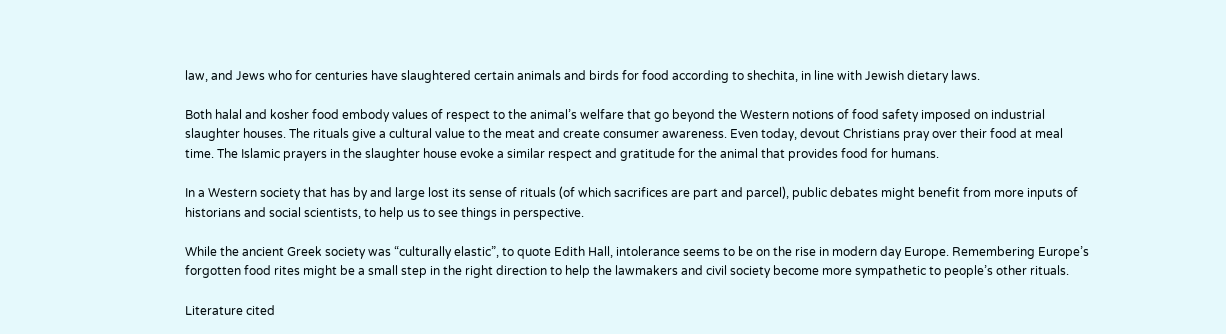law, and Jews who for centuries have slaughtered certain animals and birds for food according to shechita, in line with Jewish dietary laws.

Both halal and kosher food embody values of respect to the animal’s welfare that go beyond the Western notions of food safety imposed on industrial slaughter houses. The rituals give a cultural value to the meat and create consumer awareness. Even today, devout Christians pray over their food at meal time. The Islamic prayers in the slaughter house evoke a similar respect and gratitude for the animal that provides food for humans.

In a Western society that has by and large lost its sense of rituals (of which sacrifices are part and parcel), public debates might benefit from more inputs of historians and social scientists, to help us to see things in perspective.

While the ancient Greek society was “culturally elastic”, to quote Edith Hall, intolerance seems to be on the rise in modern day Europe. Remembering Europe’s forgotten food rites might be a small step in the right direction to help the lawmakers and civil society become more sympathetic to people’s other rituals.

Literature cited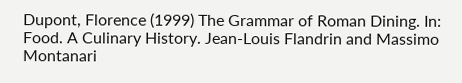Dupont, Florence (1999) The Grammar of Roman Dining. In: Food. A Culinary History. Jean-Louis Flandrin and Massimo Montanari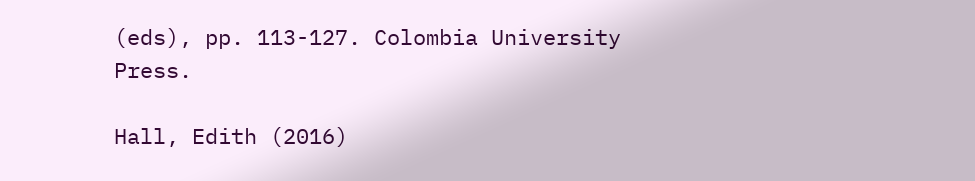(eds), pp. 113-127. Colombia University Press.

Hall, Edith (2016)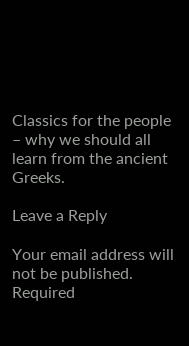Classics for the people – why we should all learn from the ancient Greeks.

Leave a Reply

Your email address will not be published. Required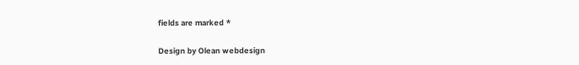fields are marked *

Design by Olean webdesign